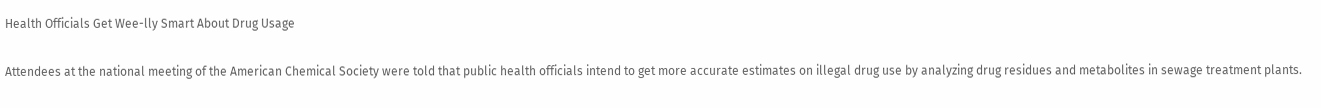Health Officials Get Wee-lly Smart About Drug Usage

Attendees at the national meeting of the American Chemical Society were told that public health officials intend to get more accurate estimates on illegal drug use by analyzing drug residues and metabolites in sewage treatment plants.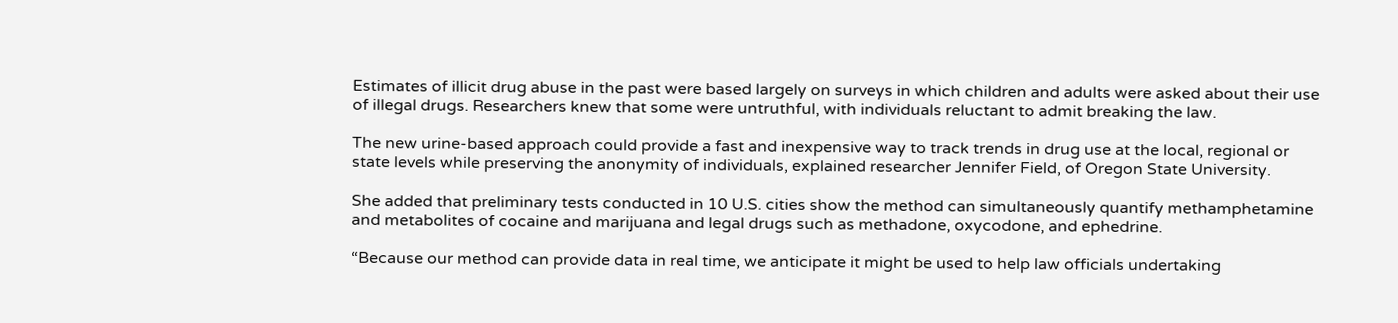Estimates of illicit drug abuse in the past were based largely on surveys in which children and adults were asked about their use of illegal drugs. Researchers knew that some were untruthful, with individuals reluctant to admit breaking the law.

The new urine-based approach could provide a fast and inexpensive way to track trends in drug use at the local, regional or state levels while preserving the anonymity of individuals, explained researcher Jennifer Field, of Oregon State University.

She added that preliminary tests conducted in 10 U.S. cities show the method can simultaneously quantify methamphetamine and metabolites of cocaine and marijuana and legal drugs such as methadone, oxycodone, and ephedrine.

“Because our method can provide data in real time, we anticipate it might be used to help law officials undertaking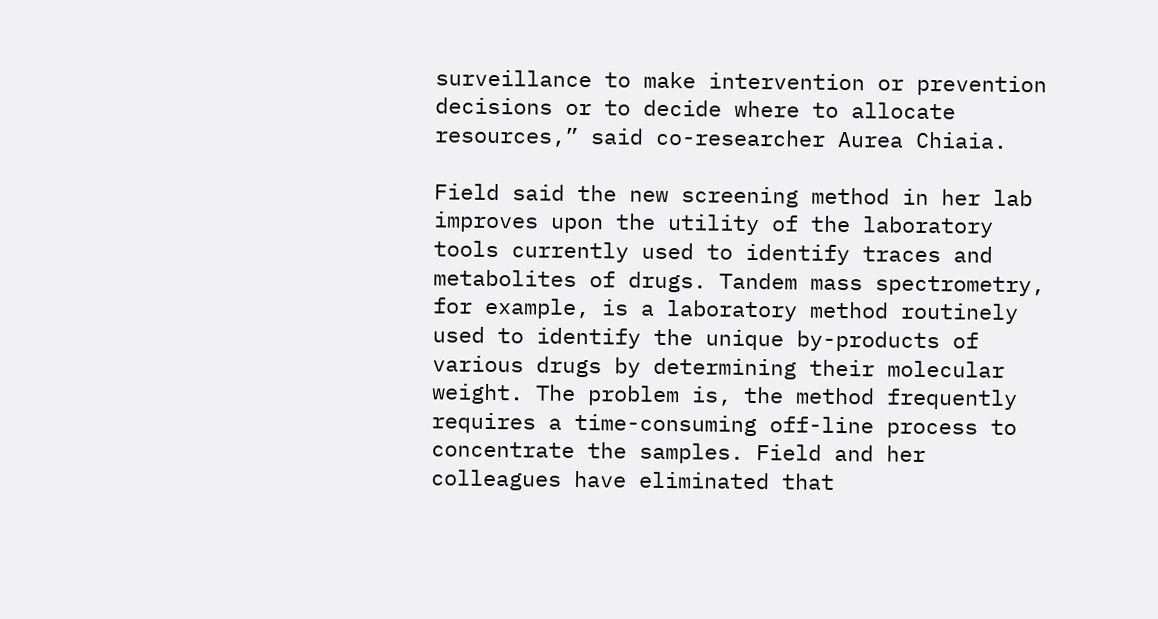surveillance to make intervention or prevention decisions or to decide where to allocate resources,” said co-researcher Aurea Chiaia.

Field said the new screening method in her lab improves upon the utility of the laboratory tools currently used to identify traces and metabolites of drugs. Tandem mass spectrometry, for example, is a laboratory method routinely used to identify the unique by-products of various drugs by determining their molecular weight. The problem is, the method frequently requires a time-consuming off-line process to concentrate the samples. Field and her colleagues have eliminated that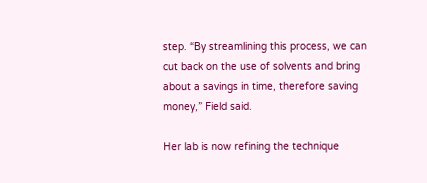step. “By streamlining this process, we can cut back on the use of solvents and bring about a savings in time, therefore saving money,” Field said.

Her lab is now refining the technique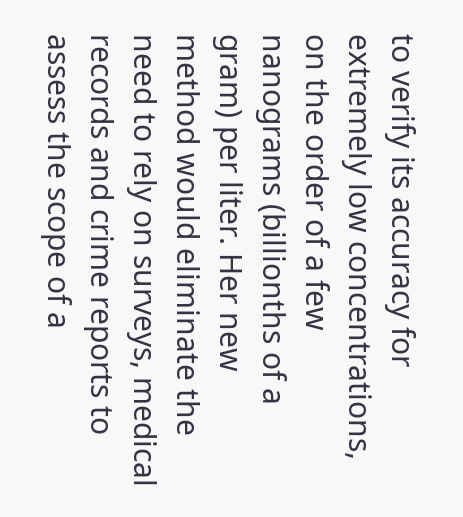to verify its accuracy for extremely low concentrations, on the order of a few nanograms (billionths of a gram) per liter. Her new method would eliminate the need to rely on surveys, medical records and crime reports to assess the scope of a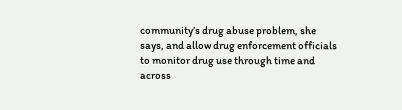community’s drug abuse problem, she says, and allow drug enforcement officials to monitor drug use through time and across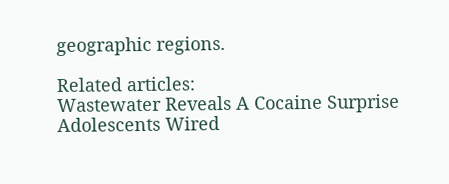geographic regions.

Related articles:
Wastewater Reveals A Cocaine Surprise
Adolescents Wired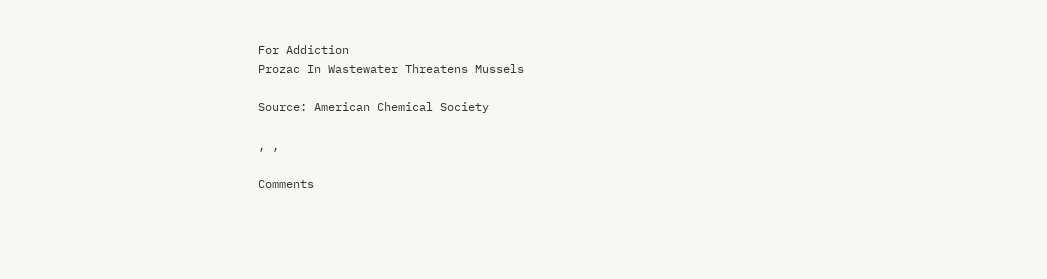For Addiction
Prozac In Wastewater Threatens Mussels

Source: American Chemical Society

, ,

Comments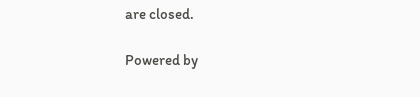are closed.

Powered by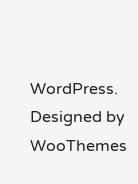WordPress. Designed by WooThemes